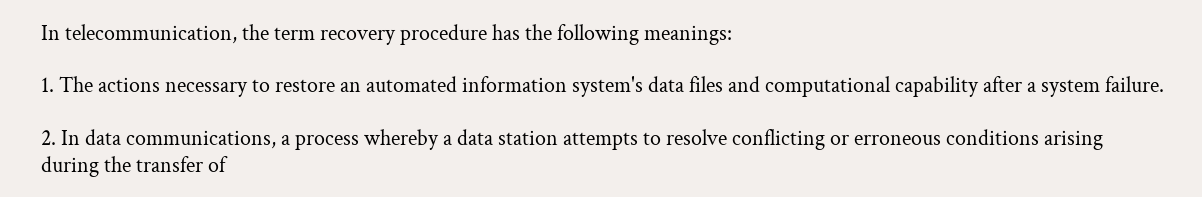In telecommunication, the term recovery procedure has the following meanings:

1. The actions necessary to restore an automated information system's data files and computational capability after a system failure.

2. In data communications, a process whereby a data station attempts to resolve conflicting or erroneous conditions arising during the transfer of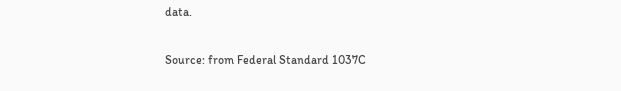data.

Source: from Federal Standard 1037C